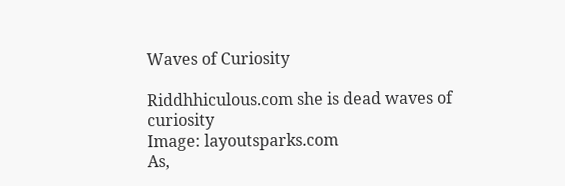Waves of Curiosity

Riddhhiculous.com she is dead waves of curiosity
Image: layoutsparks.com
As,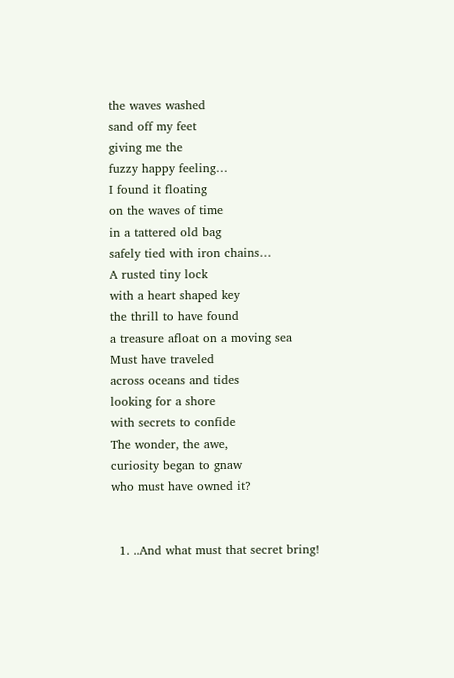the waves washed
sand off my feet
giving me the
fuzzy happy feeling…
I found it floating
on the waves of time
in a tattered old bag
safely tied with iron chains…
A rusted tiny lock
with a heart shaped key
the thrill to have found
a treasure afloat on a moving sea
Must have traveled
across oceans and tides
looking for a shore
with secrets to confide
The wonder, the awe,
curiosity began to gnaw
who must have owned it?


  1. ..And what must that secret bring!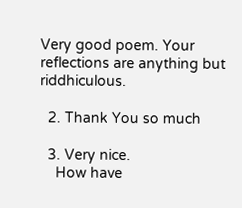Very good poem. Your reflections are anything but riddhiculous.

  2. Thank You so much

  3. Very nice.
    How have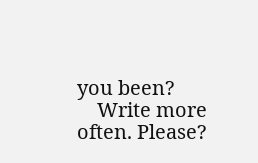you been?
    Write more often. Please?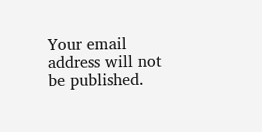Your email address will not be published.